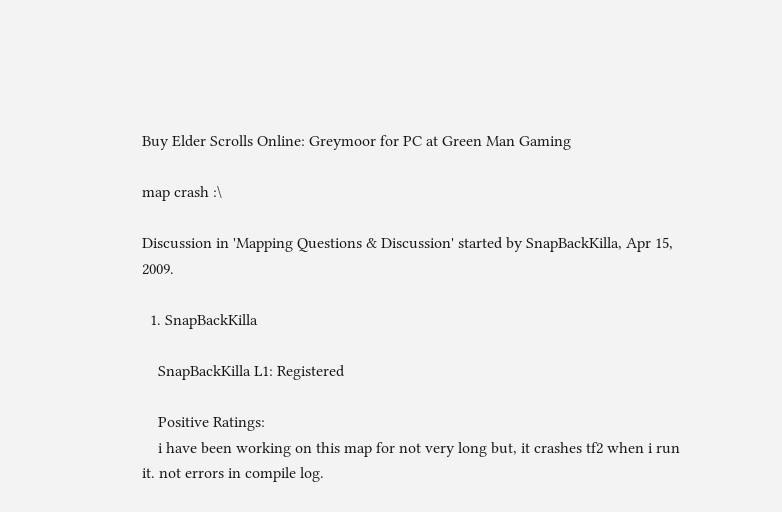Buy Elder Scrolls Online: Greymoor for PC at Green Man Gaming

map crash :\

Discussion in 'Mapping Questions & Discussion' started by SnapBackKilla, Apr 15, 2009.

  1. SnapBackKilla

    SnapBackKilla L1: Registered

    Positive Ratings:
    i have been working on this map for not very long but, it crashes tf2 when i run it. not errors in compile log.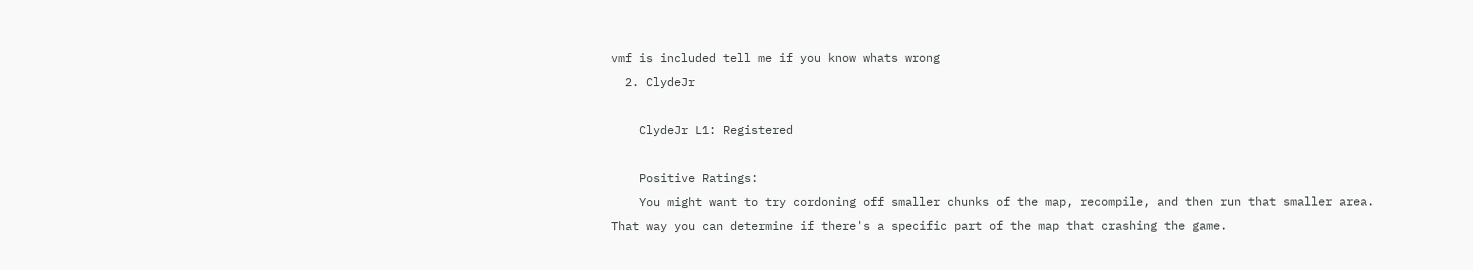vmf is included tell me if you know whats wrong
  2. ClydeJr

    ClydeJr L1: Registered

    Positive Ratings:
    You might want to try cordoning off smaller chunks of the map, recompile, and then run that smaller area. That way you can determine if there's a specific part of the map that crashing the game.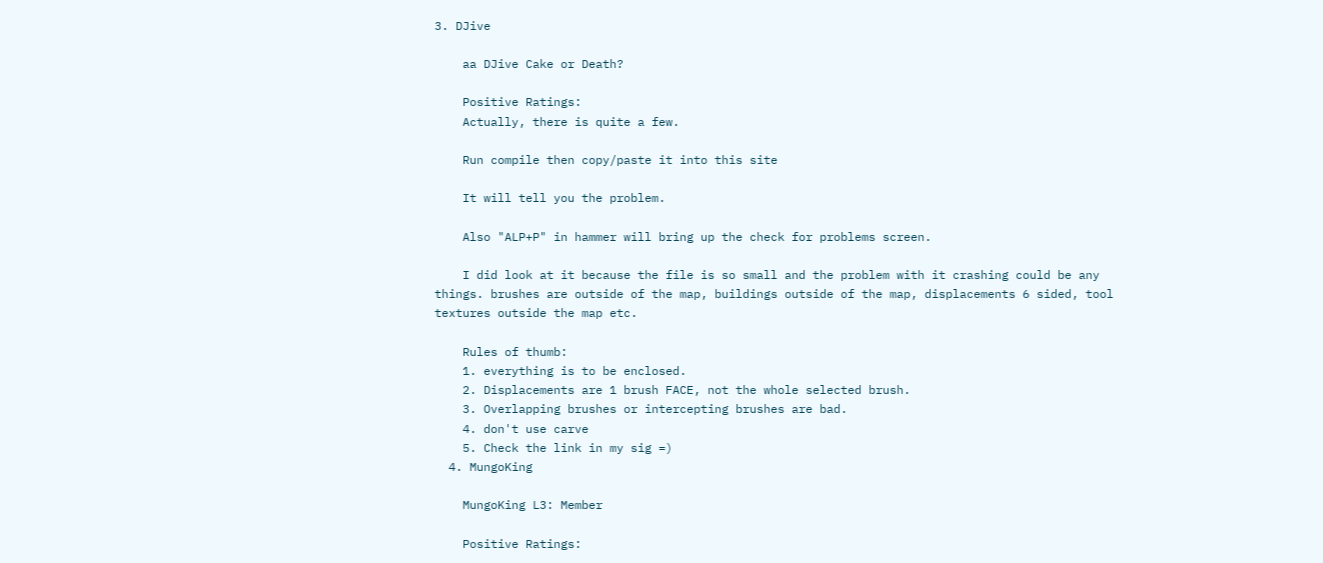3. DJive

    aa DJive Cake or Death?

    Positive Ratings:
    Actually, there is quite a few.

    Run compile then copy/paste it into this site

    It will tell you the problem.

    Also "ALP+P" in hammer will bring up the check for problems screen.

    I did look at it because the file is so small and the problem with it crashing could be any things. brushes are outside of the map, buildings outside of the map, displacements 6 sided, tool textures outside the map etc.

    Rules of thumb:
    1. everything is to be enclosed.
    2. Displacements are 1 brush FACE, not the whole selected brush.
    3. Overlapping brushes or intercepting brushes are bad.
    4. don't use carve
    5. Check the link in my sig =)
  4. MungoKing

    MungoKing L3: Member

    Positive Ratings: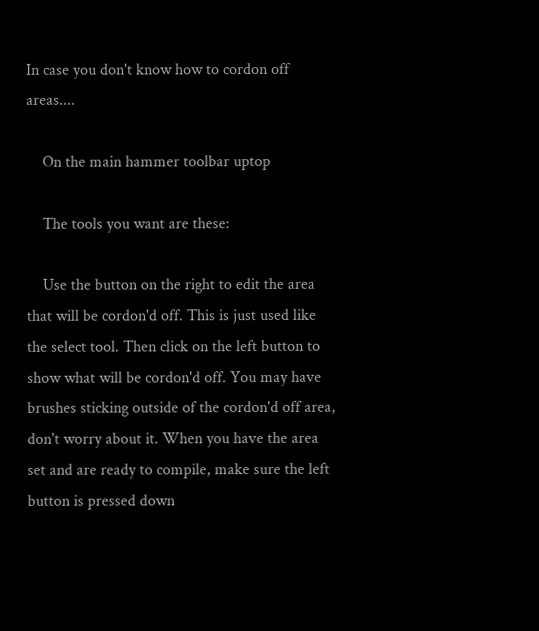In case you don't know how to cordon off areas....

    On the main hammer toolbar uptop

    The tools you want are these:

    Use the button on the right to edit the area that will be cordon'd off. This is just used like the select tool. Then click on the left button to show what will be cordon'd off. You may have brushes sticking outside of the cordon'd off area, don't worry about it. When you have the area set and are ready to compile, make sure the left button is pressed down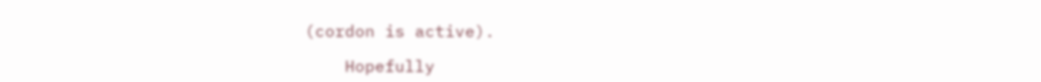(cordon is active).

    Hopefully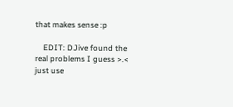that makes sense :p

    EDIT: DJive found the real problems I guess >.< just use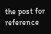the post for reference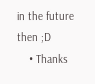in the future then ;D
    • Thanks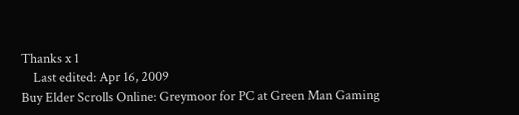Thanks x 1
    Last edited: Apr 16, 2009
Buy Elder Scrolls Online: Greymoor for PC at Green Man Gaming